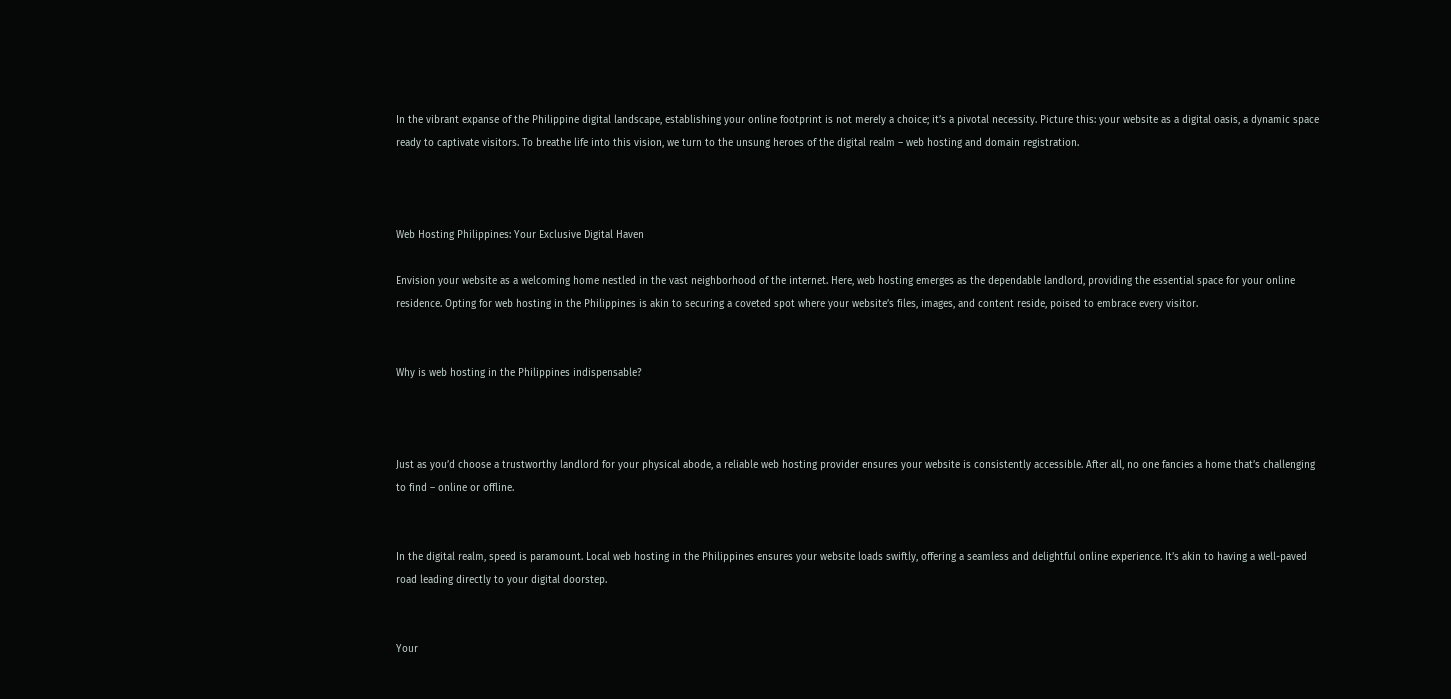In the vibrant expanse of the Philippine digital landscape, establishing your online footprint is not merely a choice; it’s a pivotal necessity. Picture this: your website as a digital oasis, a dynamic space ready to captivate visitors. To breathe life into this vision, we turn to the unsung heroes of the digital realm – web hosting and domain registration.



Web Hosting Philippines: Your Exclusive Digital Haven

Envision your website as a welcoming home nestled in the vast neighborhood of the internet. Here, web hosting emerges as the dependable landlord, providing the essential space for your online residence. Opting for web hosting in the Philippines is akin to securing a coveted spot where your website’s files, images, and content reside, poised to embrace every visitor.


Why is web hosting in the Philippines indispensable?



Just as you’d choose a trustworthy landlord for your physical abode, a reliable web hosting provider ensures your website is consistently accessible. After all, no one fancies a home that’s challenging to find – online or offline.


In the digital realm, speed is paramount. Local web hosting in the Philippines ensures your website loads swiftly, offering a seamless and delightful online experience. It’s akin to having a well-paved road leading directly to your digital doorstep.


Your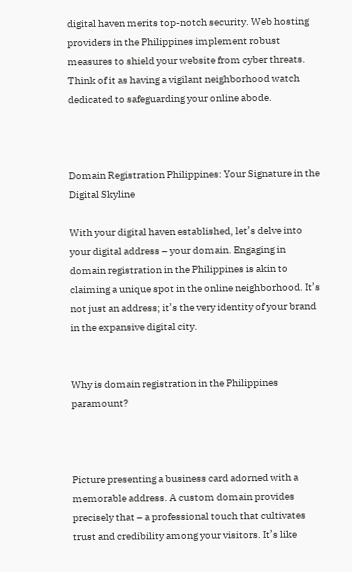digital haven merits top-notch security. Web hosting providers in the Philippines implement robust measures to shield your website from cyber threats. Think of it as having a vigilant neighborhood watch dedicated to safeguarding your online abode.



Domain Registration Philippines: Your Signature in the Digital Skyline

With your digital haven established, let’s delve into your digital address – your domain. Engaging in domain registration in the Philippines is akin to claiming a unique spot in the online neighborhood. It’s not just an address; it’s the very identity of your brand in the expansive digital city.


Why is domain registration in the Philippines paramount?



Picture presenting a business card adorned with a memorable address. A custom domain provides precisely that – a professional touch that cultivates trust and credibility among your visitors. It’s like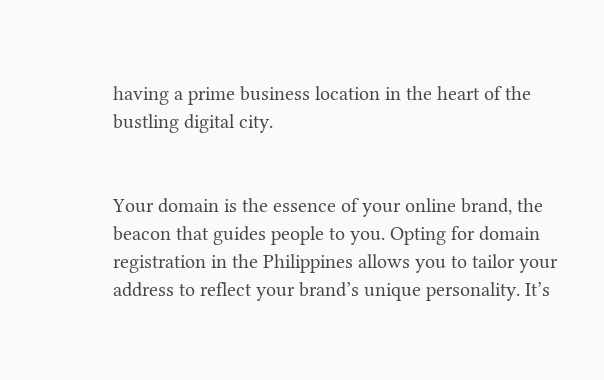having a prime business location in the heart of the bustling digital city.


Your domain is the essence of your online brand, the beacon that guides people to you. Opting for domain registration in the Philippines allows you to tailor your address to reflect your brand’s unique personality. It’s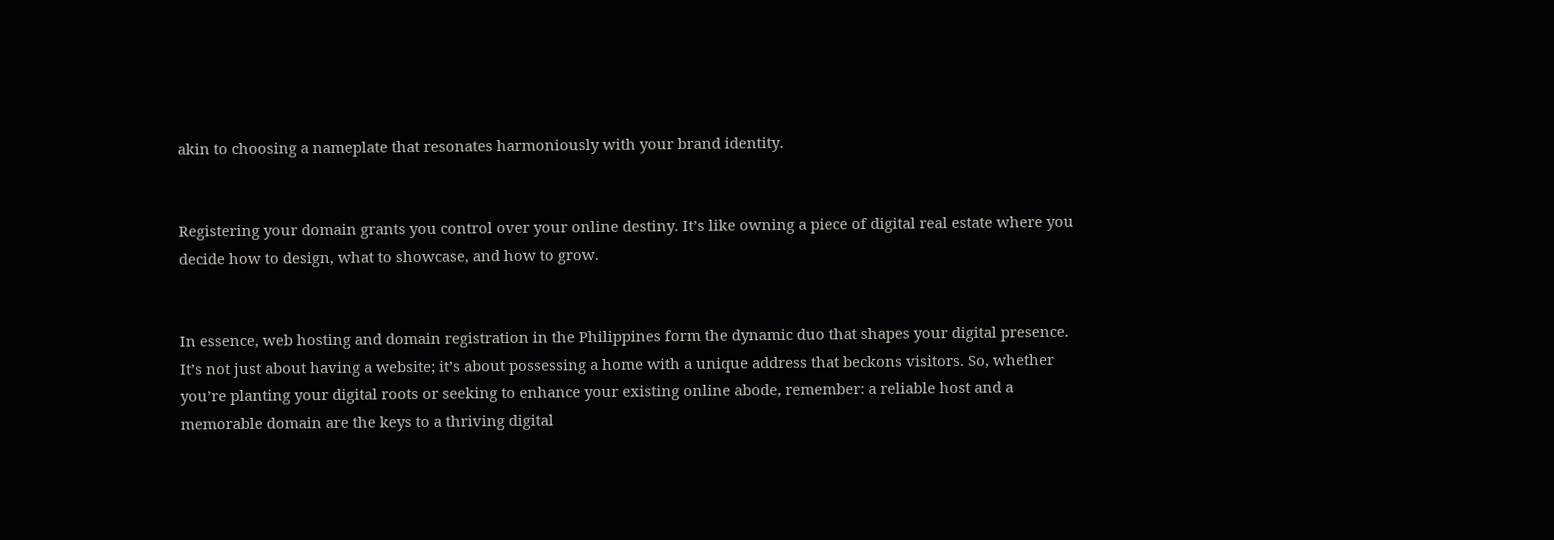akin to choosing a nameplate that resonates harmoniously with your brand identity.


Registering your domain grants you control over your online destiny. It’s like owning a piece of digital real estate where you decide how to design, what to showcase, and how to grow.


In essence, web hosting and domain registration in the Philippines form the dynamic duo that shapes your digital presence. It’s not just about having a website; it’s about possessing a home with a unique address that beckons visitors. So, whether you’re planting your digital roots or seeking to enhance your existing online abode, remember: a reliable host and a memorable domain are the keys to a thriving digital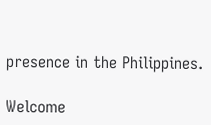presence in the Philippines.

Welcome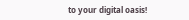to your digital oasis!